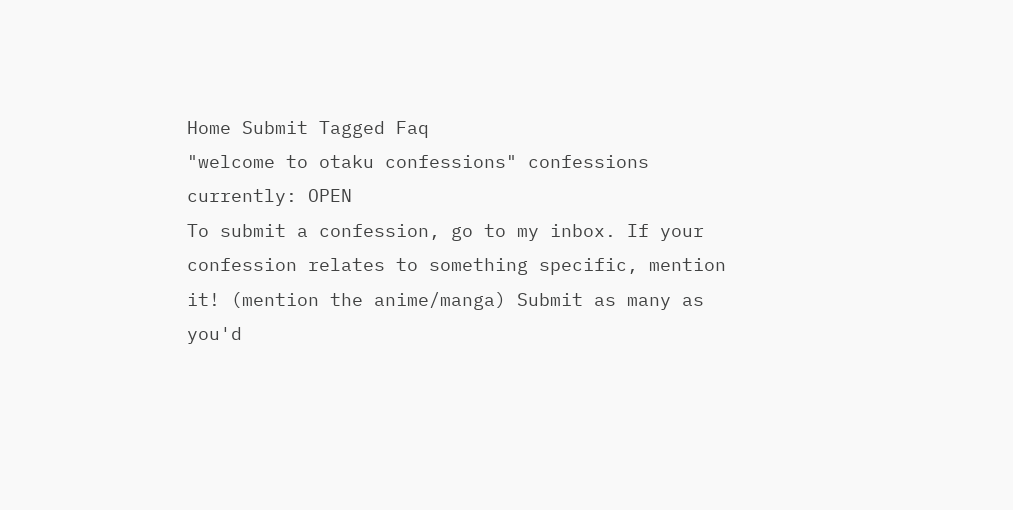Home Submit Tagged Faq
"welcome to otaku confessions" confessions currently: OPEN
To submit a confession, go to my inbox. If your confession relates to something specific, mention it! (mention the anime/manga) Submit as many as you'd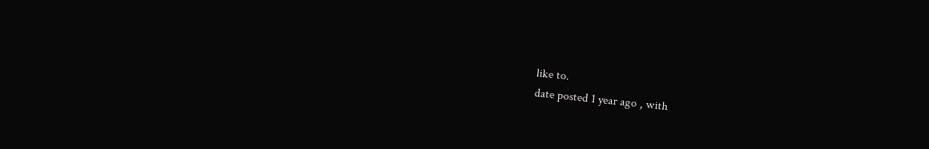like to.
date posted 1 year ago , with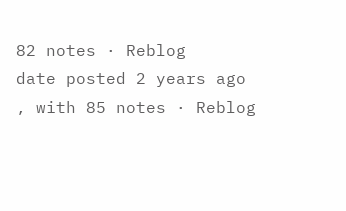82 notes · Reblog
date posted 2 years ago , with 85 notes · Reblog